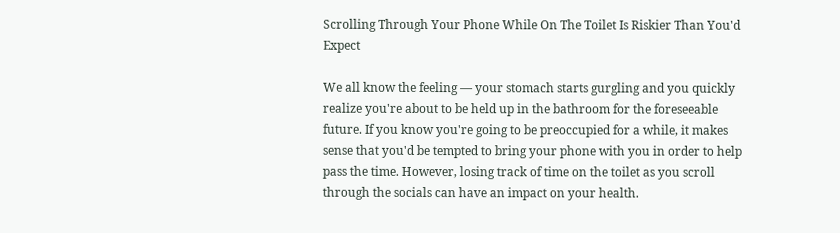Scrolling Through Your Phone While On The Toilet Is Riskier Than You'd Expect

We all know the feeling — your stomach starts gurgling and you quickly realize you're about to be held up in the bathroom for the foreseeable future. If you know you're going to be preoccupied for a while, it makes sense that you'd be tempted to bring your phone with you in order to help pass the time. However, losing track of time on the toilet as you scroll through the socials can have an impact on your health.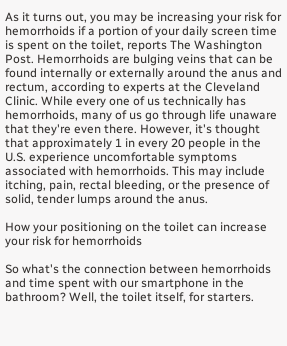As it turns out, you may be increasing your risk for hemorrhoids if a portion of your daily screen time is spent on the toilet, reports The Washington Post. Hemorrhoids are bulging veins that can be found internally or externally around the anus and rectum, according to experts at the Cleveland Clinic. While every one of us technically has hemorrhoids, many of us go through life unaware that they're even there. However, it's thought that approximately 1 in every 20 people in the U.S. experience uncomfortable symptoms associated with hemorrhoids. This may include itching, pain, rectal bleeding, or the presence of solid, tender lumps around the anus.

How your positioning on the toilet can increase your risk for hemorrhoids

So what's the connection between hemorrhoids and time spent with our smartphone in the bathroom? Well, the toilet itself, for starters.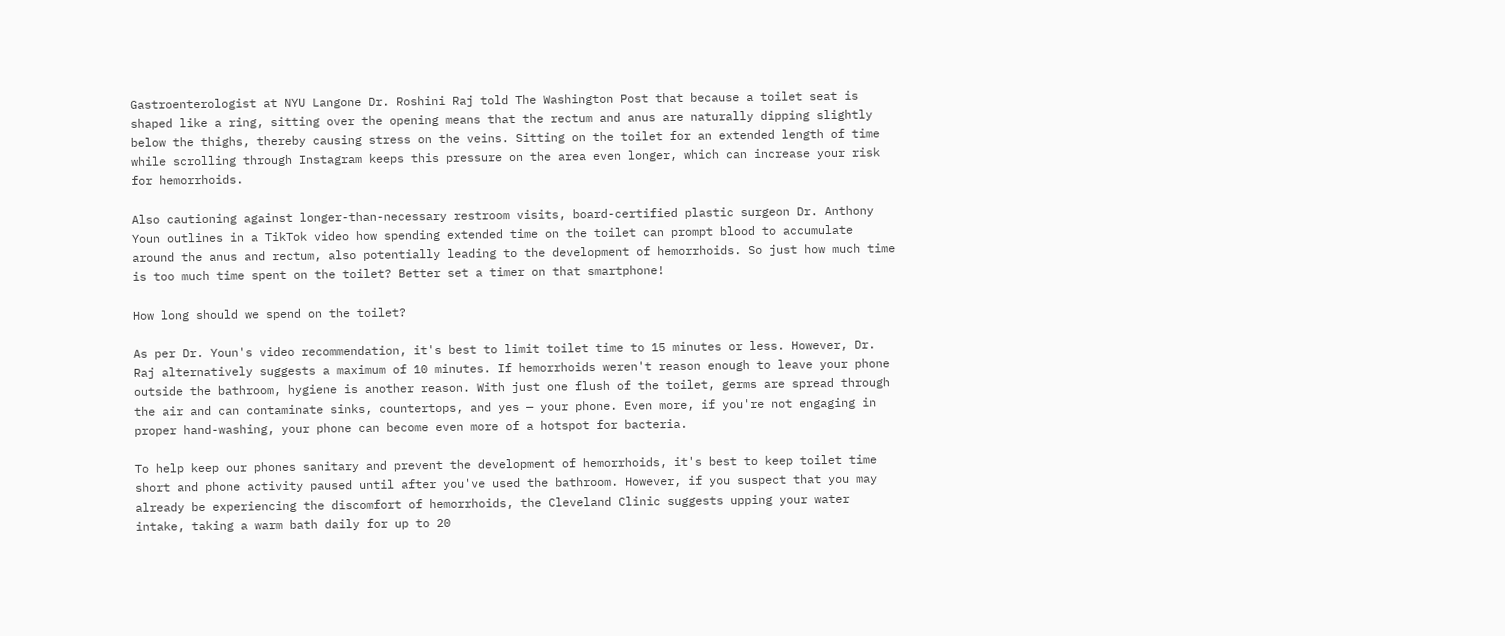Gastroenterologist at NYU Langone Dr. Roshini Raj told The Washington Post that because a toilet seat is shaped like a ring, sitting over the opening means that the rectum and anus are naturally dipping slightly below the thighs, thereby causing stress on the veins. Sitting on the toilet for an extended length of time while scrolling through Instagram keeps this pressure on the area even longer, which can increase your risk for hemorrhoids.

Also cautioning against longer-than-necessary restroom visits, board-certified plastic surgeon Dr. Anthony Youn outlines in a TikTok video how spending extended time on the toilet can prompt blood to accumulate around the anus and rectum, also potentially leading to the development of hemorrhoids. So just how much time is too much time spent on the toilet? Better set a timer on that smartphone!

How long should we spend on the toilet?

As per Dr. Youn's video recommendation, it's best to limit toilet time to 15 minutes or less. However, Dr. Raj alternatively suggests a maximum of 10 minutes. If hemorrhoids weren't reason enough to leave your phone outside the bathroom, hygiene is another reason. With just one flush of the toilet, germs are spread through the air and can contaminate sinks, countertops, and yes — your phone. Even more, if you're not engaging in proper hand-washing, your phone can become even more of a hotspot for bacteria.

To help keep our phones sanitary and prevent the development of hemorrhoids, it's best to keep toilet time short and phone activity paused until after you've used the bathroom. However, if you suspect that you may already be experiencing the discomfort of hemorrhoids, the Cleveland Clinic suggests upping your water intake, taking a warm bath daily for up to 20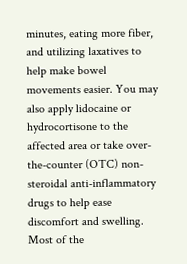minutes, eating more fiber, and utilizing laxatives to help make bowel movements easier. You may also apply lidocaine or hydrocortisone to the affected area or take over-the-counter (OTC) non-steroidal anti-inflammatory drugs to help ease discomfort and swelling. Most of the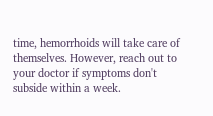time, hemorrhoids will take care of themselves. However, reach out to your doctor if symptoms don't subside within a week.